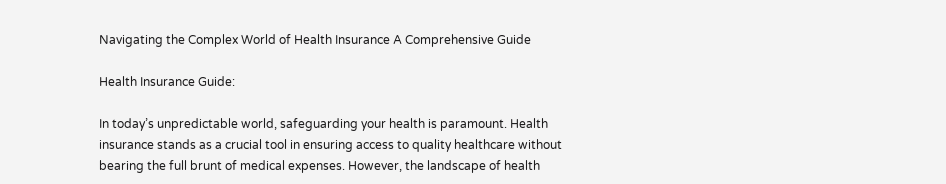Navigating the Complex World of Health Insurance A Comprehensive Guide

Health Insurance Guide:

In today’s unpredictable world, safeguarding your health is paramount. Health insurance stands as a crucial tool in ensuring access to quality healthcare without bearing the full brunt of medical expenses. However, the landscape of health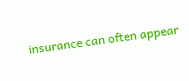insurance can often appear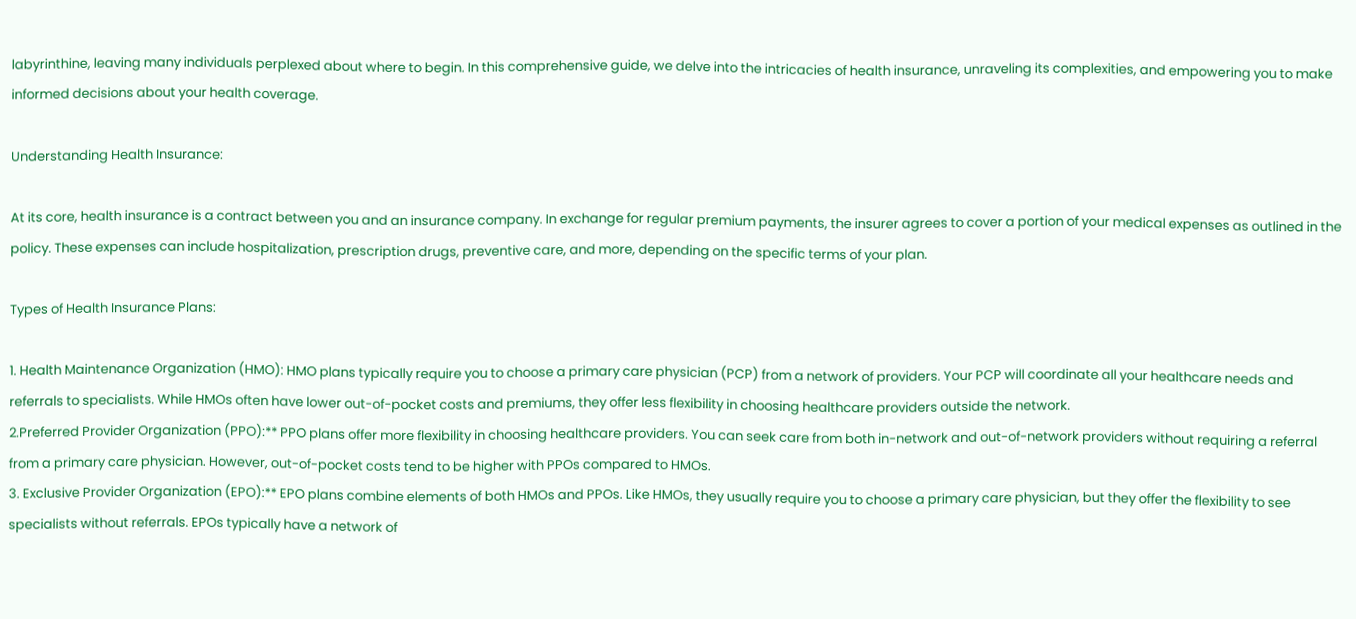labyrinthine, leaving many individuals perplexed about where to begin. In this comprehensive guide, we delve into the intricacies of health insurance, unraveling its complexities, and empowering you to make informed decisions about your health coverage.

Understanding Health Insurance:

At its core, health insurance is a contract between you and an insurance company. In exchange for regular premium payments, the insurer agrees to cover a portion of your medical expenses as outlined in the policy. These expenses can include hospitalization, prescription drugs, preventive care, and more, depending on the specific terms of your plan.

Types of Health Insurance Plans:

1. Health Maintenance Organization (HMO): HMO plans typically require you to choose a primary care physician (PCP) from a network of providers. Your PCP will coordinate all your healthcare needs and referrals to specialists. While HMOs often have lower out-of-pocket costs and premiums, they offer less flexibility in choosing healthcare providers outside the network.
2.Preferred Provider Organization (PPO):** PPO plans offer more flexibility in choosing healthcare providers. You can seek care from both in-network and out-of-network providers without requiring a referral from a primary care physician. However, out-of-pocket costs tend to be higher with PPOs compared to HMOs.
3. Exclusive Provider Organization (EPO):** EPO plans combine elements of both HMOs and PPOs. Like HMOs, they usually require you to choose a primary care physician, but they offer the flexibility to see specialists without referrals. EPOs typically have a network of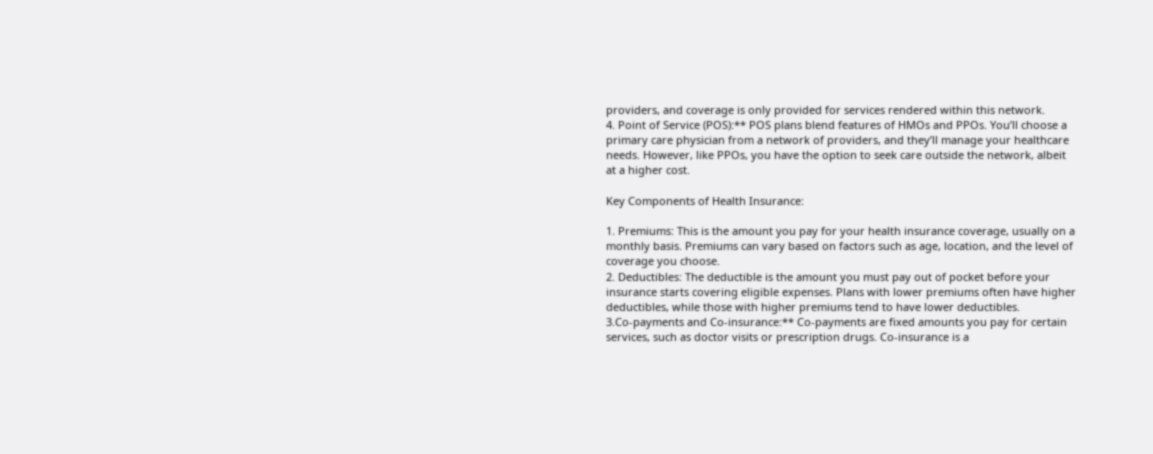providers, and coverage is only provided for services rendered within this network.
4. Point of Service (POS):** POS plans blend features of HMOs and PPOs. You’ll choose a primary care physician from a network of providers, and they’ll manage your healthcare needs. However, like PPOs, you have the option to seek care outside the network, albeit at a higher cost.

Key Components of Health Insurance:

1. Premiums: This is the amount you pay for your health insurance coverage, usually on a monthly basis. Premiums can vary based on factors such as age, location, and the level of coverage you choose.
2. Deductibles: The deductible is the amount you must pay out of pocket before your insurance starts covering eligible expenses. Plans with lower premiums often have higher deductibles, while those with higher premiums tend to have lower deductibles.
3.Co-payments and Co-insurance:** Co-payments are fixed amounts you pay for certain services, such as doctor visits or prescription drugs. Co-insurance is a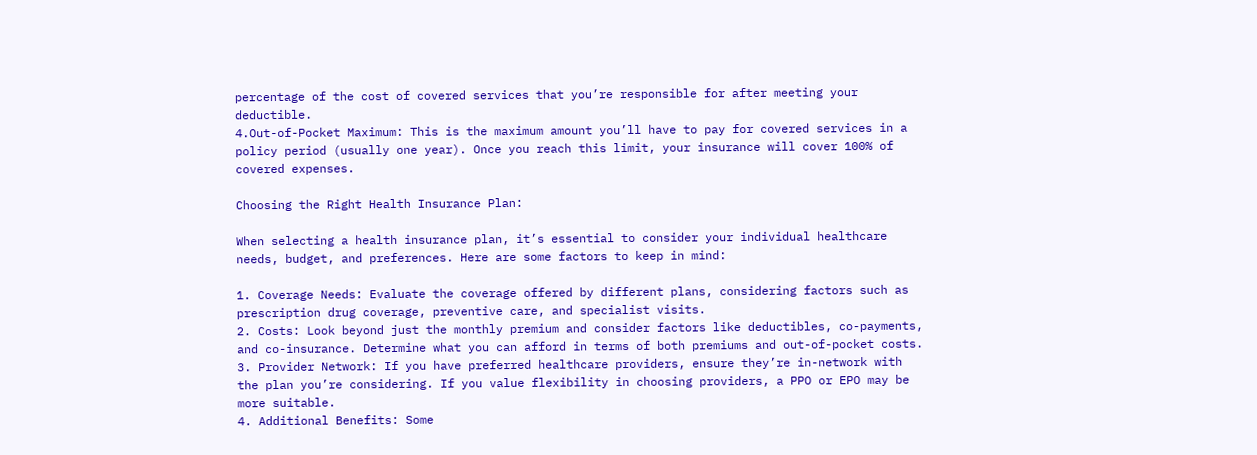percentage of the cost of covered services that you’re responsible for after meeting your deductible.
4.Out-of-Pocket Maximum: This is the maximum amount you’ll have to pay for covered services in a policy period (usually one year). Once you reach this limit, your insurance will cover 100% of covered expenses.

Choosing the Right Health Insurance Plan:

When selecting a health insurance plan, it’s essential to consider your individual healthcare needs, budget, and preferences. Here are some factors to keep in mind:

1. Coverage Needs: Evaluate the coverage offered by different plans, considering factors such as prescription drug coverage, preventive care, and specialist visits.
2. Costs: Look beyond just the monthly premium and consider factors like deductibles, co-payments, and co-insurance. Determine what you can afford in terms of both premiums and out-of-pocket costs.
3. Provider Network: If you have preferred healthcare providers, ensure they’re in-network with the plan you’re considering. If you value flexibility in choosing providers, a PPO or EPO may be more suitable.
4. Additional Benefits: Some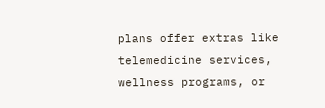plans offer extras like telemedicine services, wellness programs, or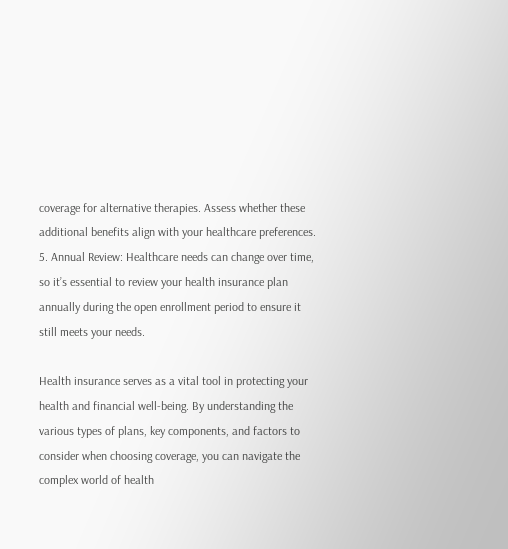coverage for alternative therapies. Assess whether these additional benefits align with your healthcare preferences.
5. Annual Review: Healthcare needs can change over time, so it’s essential to review your health insurance plan annually during the open enrollment period to ensure it still meets your needs.

Health insurance serves as a vital tool in protecting your health and financial well-being. By understanding the various types of plans, key components, and factors to consider when choosing coverage, you can navigate the complex world of health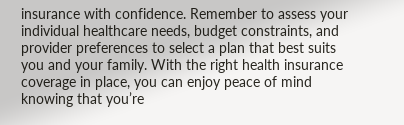insurance with confidence. Remember to assess your individual healthcare needs, budget constraints, and provider preferences to select a plan that best suits you and your family. With the right health insurance coverage in place, you can enjoy peace of mind knowing that you’re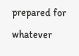prepared for whatever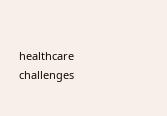healthcare challenges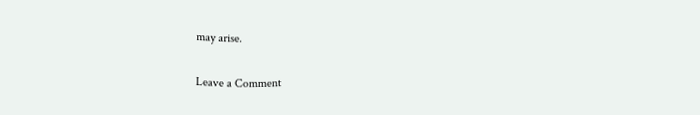may arise.

Leave a Comment